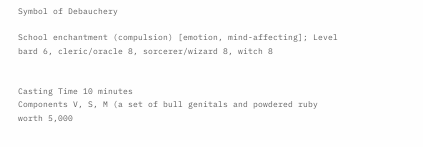Symbol of Debauchery

School enchantment (compulsion) [emotion, mind-affecting]; Level bard 6, cleric/oracle 8, sorcerer/wizard 8, witch 8


Casting Time 10 minutes
Components V, S, M (a set of bull genitals and powdered ruby worth 5,000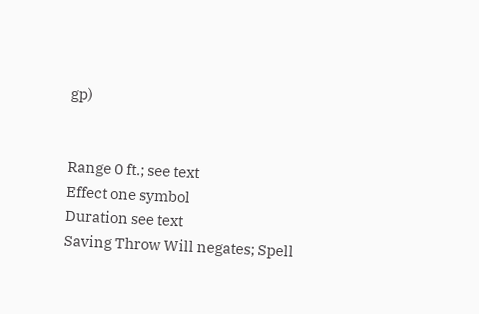gp)


Range 0 ft.; see text
Effect one symbol
Duration see text
Saving Throw Will negates; Spell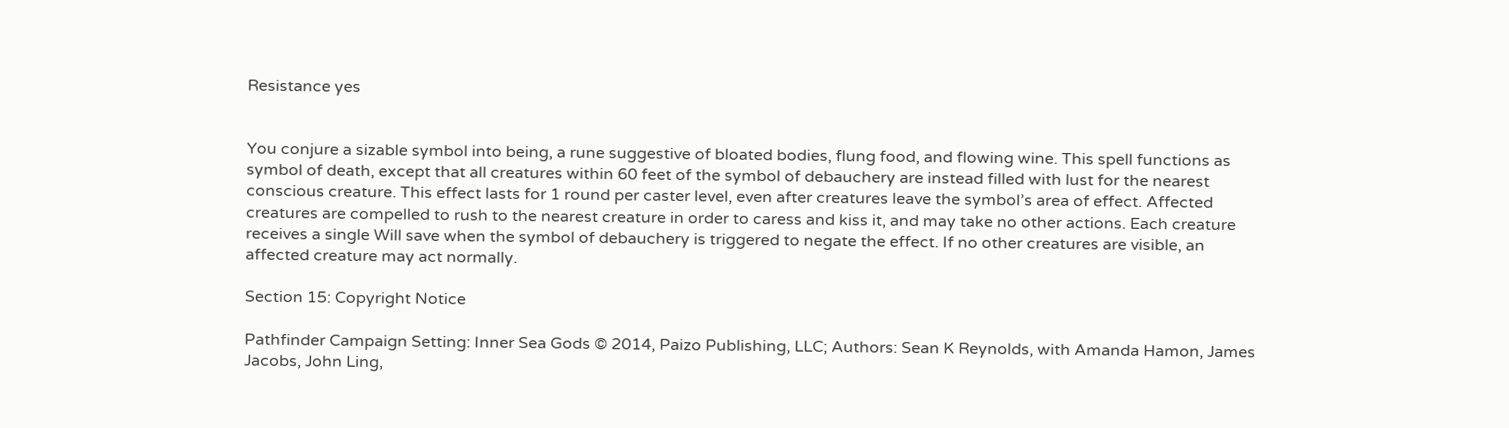Resistance yes


You conjure a sizable symbol into being, a rune suggestive of bloated bodies, flung food, and flowing wine. This spell functions as symbol of death, except that all creatures within 60 feet of the symbol of debauchery are instead filled with lust for the nearest conscious creature. This effect lasts for 1 round per caster level, even after creatures leave the symbol’s area of effect. Affected creatures are compelled to rush to the nearest creature in order to caress and kiss it, and may take no other actions. Each creature receives a single Will save when the symbol of debauchery is triggered to negate the effect. If no other creatures are visible, an affected creature may act normally.

Section 15: Copyright Notice

Pathfinder Campaign Setting: Inner Sea Gods © 2014, Paizo Publishing, LLC; Authors: Sean K Reynolds, with Amanda Hamon, James Jacobs, John Ling,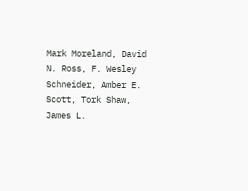Mark Moreland, David N. Ross, F. Wesley Schneider, Amber E. Scott, Tork Shaw, James L.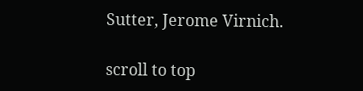Sutter, Jerome Virnich.

scroll to top